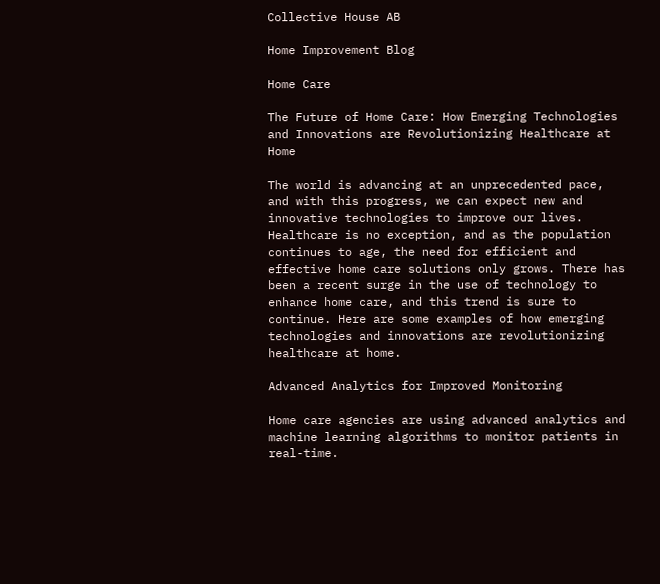Collective House AB

Home Improvement Blog

Home Care

The Future of Home Care: How Emerging Technologies and Innovations are Revolutionizing Healthcare at Home

The world is advancing at an unprecedented pace, and with this progress, we can expect new and innovative technologies to improve our lives. Healthcare is no exception, and as the population continues to age, the need for efficient and effective home care solutions only grows. There has been a recent surge in the use of technology to enhance home care, and this trend is sure to continue. Here are some examples of how emerging technologies and innovations are revolutionizing healthcare at home.

Advanced Analytics for Improved Monitoring

Home care agencies are using advanced analytics and machine learning algorithms to monitor patients in real-time.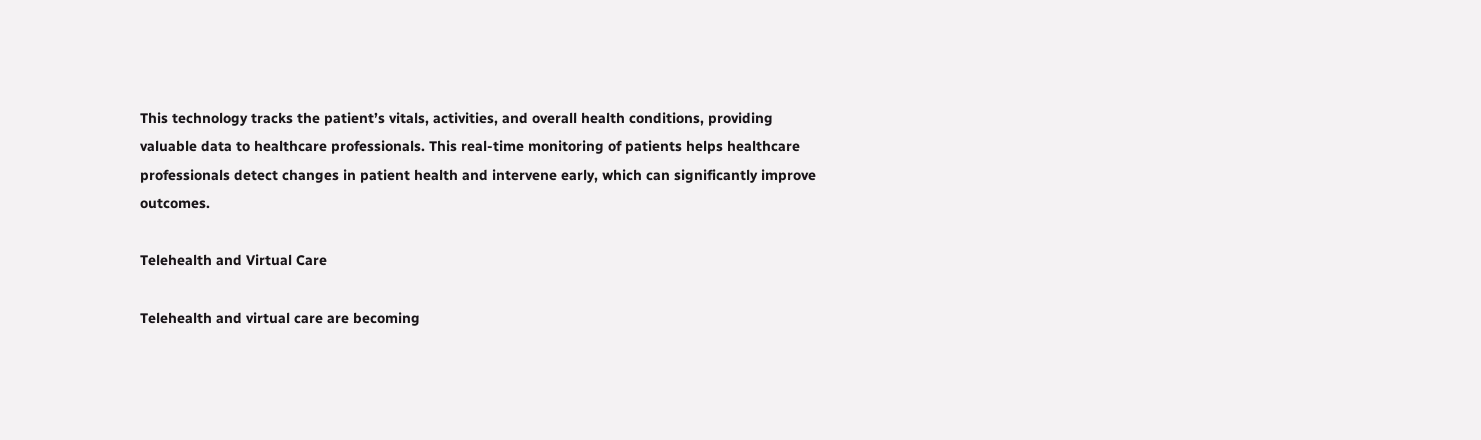This technology tracks the patient’s vitals, activities, and overall health conditions, providing valuable data to healthcare professionals. This real-time monitoring of patients helps healthcare professionals detect changes in patient health and intervene early, which can significantly improve outcomes.

Telehealth and Virtual Care

Telehealth and virtual care are becoming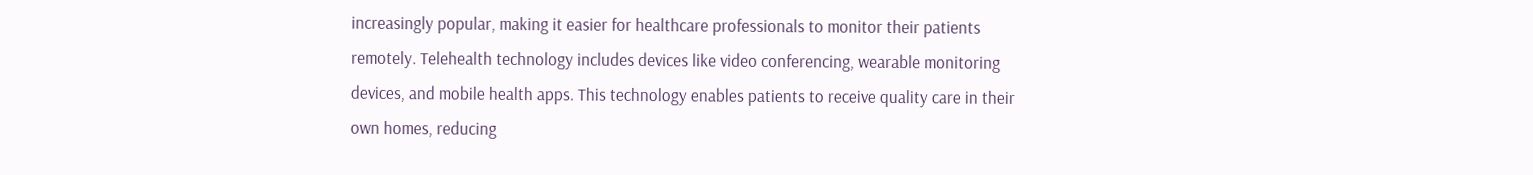increasingly popular, making it easier for healthcare professionals to monitor their patients remotely. Telehealth technology includes devices like video conferencing, wearable monitoring devices, and mobile health apps. This technology enables patients to receive quality care in their own homes, reducing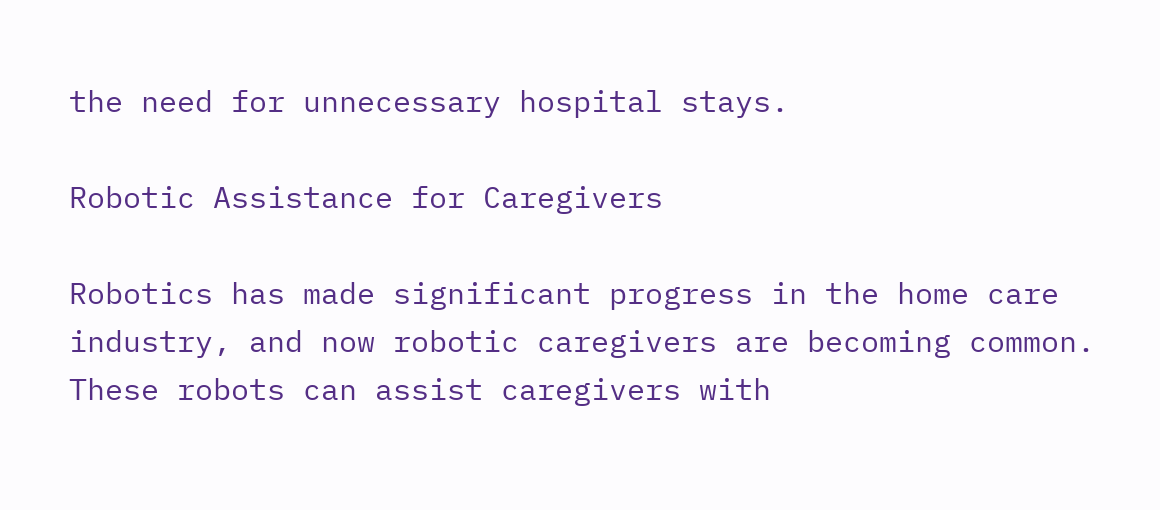the need for unnecessary hospital stays.

Robotic Assistance for Caregivers

Robotics has made significant progress in the home care industry, and now robotic caregivers are becoming common. These robots can assist caregivers with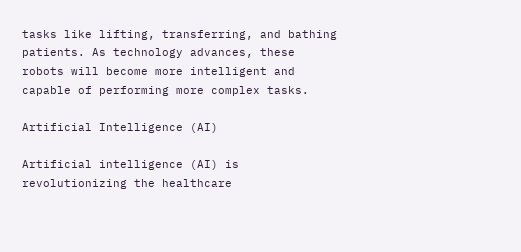tasks like lifting, transferring, and bathing patients. As technology advances, these robots will become more intelligent and capable of performing more complex tasks.

Artificial Intelligence (AI)

Artificial intelligence (AI) is revolutionizing the healthcare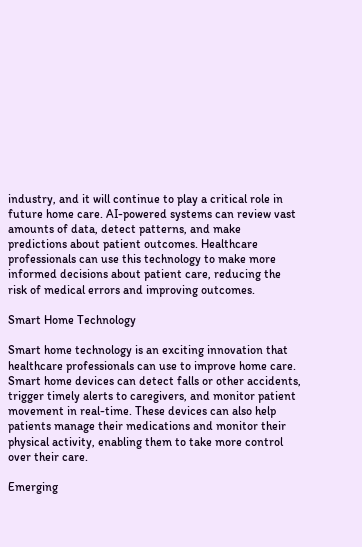industry, and it will continue to play a critical role in future home care. AI-powered systems can review vast amounts of data, detect patterns, and make predictions about patient outcomes. Healthcare professionals can use this technology to make more informed decisions about patient care, reducing the risk of medical errors and improving outcomes.

Smart Home Technology

Smart home technology is an exciting innovation that healthcare professionals can use to improve home care. Smart home devices can detect falls or other accidents, trigger timely alerts to caregivers, and monitor patient movement in real-time. These devices can also help patients manage their medications and monitor their physical activity, enabling them to take more control over their care.

Emerging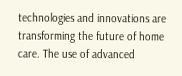technologies and innovations are transforming the future of home care. The use of advanced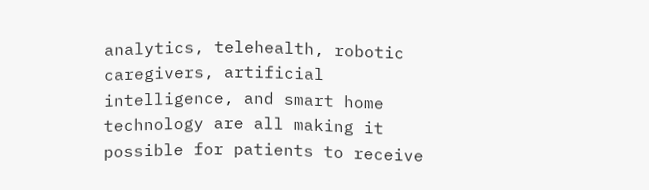analytics, telehealth, robotic caregivers, artificial intelligence, and smart home technology are all making it possible for patients to receive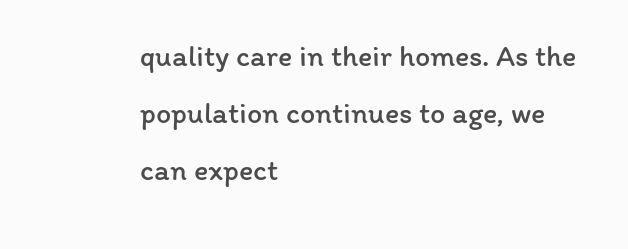quality care in their homes. As the population continues to age, we can expect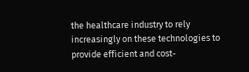the healthcare industry to rely increasingly on these technologies to provide efficient and cost-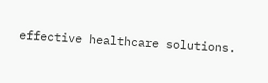effective healthcare solutions.